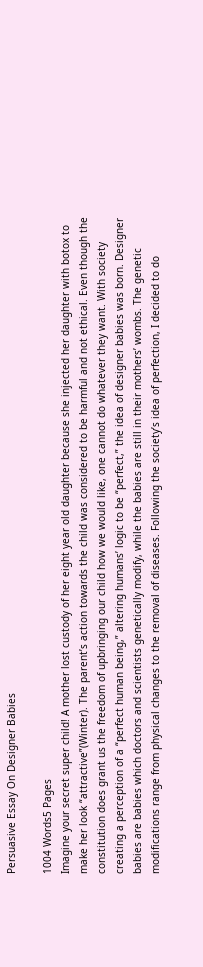Persuasive Essay On Designer Babies

1004 Words5 Pages
Imagine your secret super child! A mother lost custody of her eight year old daughter because she injected her daughter with botox to make her look “attractive”(Winter). The parent’s action towards the child was considered to be harmful and not ethical. Even though the constitution does grant us the freedom of upbringing our child how we would like, one cannot do whatever they want. With society creating a perception of a “perfect human being,” altering humans’ logic to be “perfect,” the idea of designer babies was born. Designer babies are babies which doctors and scientists genetically modify, while the babies are still in their mothers’ wombs. The genetic modifications range from physical changes to the removal of diseases. Following the society’s idea of perfection, I decided to do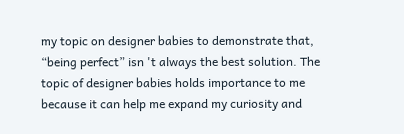my topic on designer babies to demonstrate that, “being perfect” isn 't always the best solution. The topic of designer babies holds importance to me because it can help me expand my curiosity and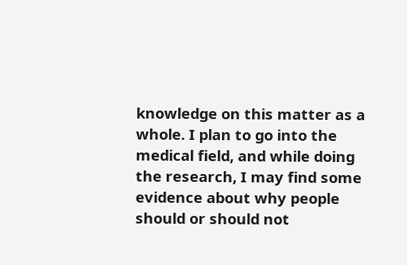knowledge on this matter as a whole. I plan to go into the medical field, and while doing the research, I may find some evidence about why people should or should not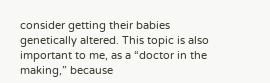consider getting their babies genetically altered. This topic is also important to me, as a “doctor in the making,” because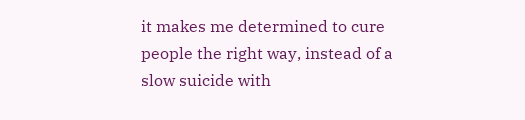it makes me determined to cure people the right way, instead of a slow suicide with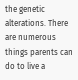the genetic alterations. There are numerous things parents can do to live a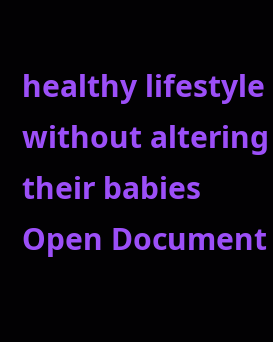healthy lifestyle without altering their babies
Open Document